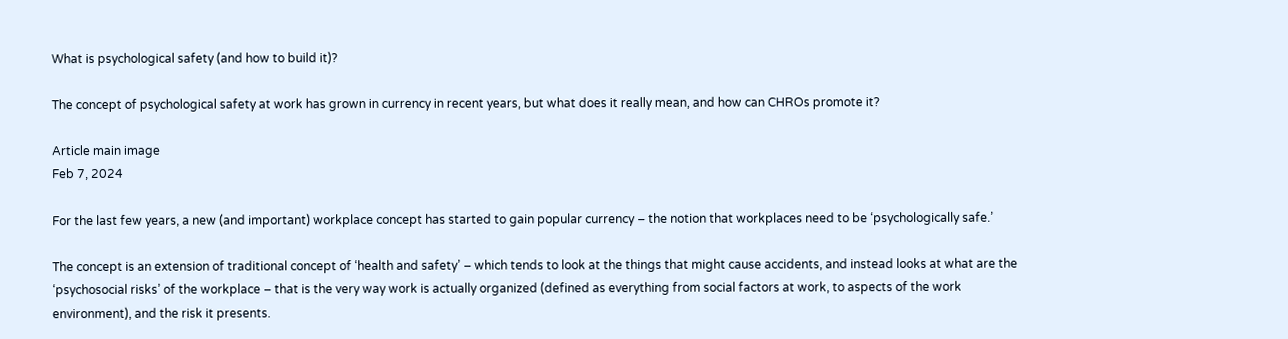What is psychological safety (and how to build it)?

The concept of psychological safety at work has grown in currency in recent years, but what does it really mean, and how can CHROs promote it?

Article main image
Feb 7, 2024

For the last few years, a new (and important) workplace concept has started to gain popular currency – the notion that workplaces need to be ‘psychologically safe.’

The concept is an extension of traditional concept of ‘health and safety’ – which tends to look at the things that might cause accidents, and instead looks at what are the ‘psychosocial risks’ of the workplace – that is the very way work is actually organized (defined as everything from social factors at work, to aspects of the work environment), and the risk it presents.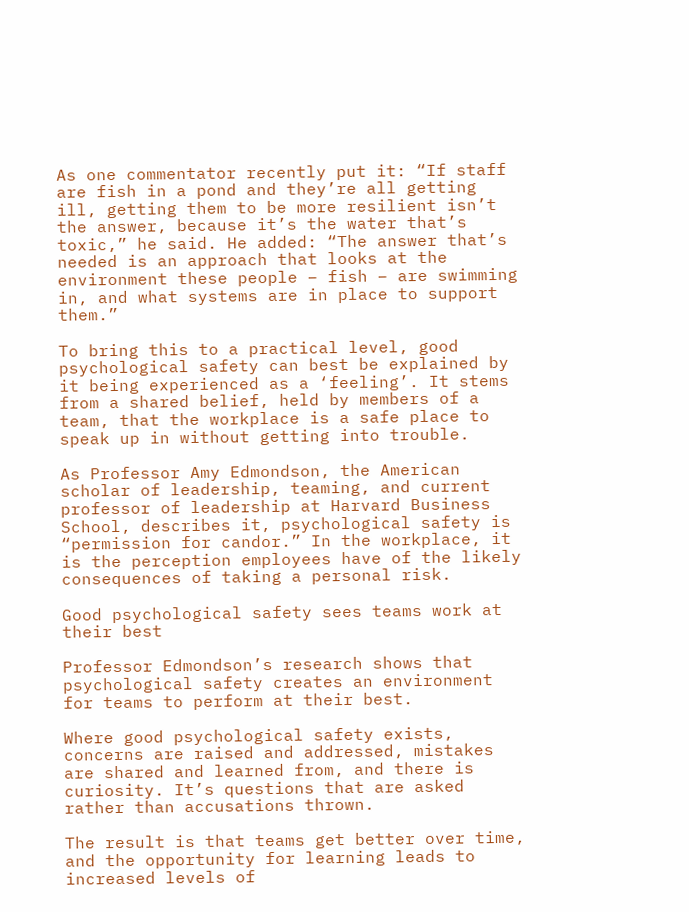As one commentator recently put it: “If staff are fish in a pond and they’re all getting ill, getting them to be more resilient isn’t the answer, because it’s the water that’s toxic,” he said. He added: “The answer that’s needed is an approach that looks at the environment these people – fish – are swimming in, and what systems are in place to support them.”

To bring this to a practical level, good psychological safety can best be explained by it being experienced as a ‘feeling’. It stems from a shared belief, held by members of a team, that the workplace is a safe place to speak up in without getting into trouble.

As Professor Amy Edmondson, the American scholar of leadership, teaming, and current professor of leadership at Harvard Business School, describes it, psychological safety is “permission for candor.” In the workplace, it is the perception employees have of the likely consequences of taking a personal risk.

Good psychological safety sees teams work at their best

Professor Edmondson’s research shows that psychological safety creates an environment for teams to perform at their best.

Where good psychological safety exists, concerns are raised and addressed, mistakes are shared and learned from, and there is curiosity. It’s questions that are asked rather than accusations thrown.

The result is that teams get better over time, and the opportunity for learning leads to increased levels of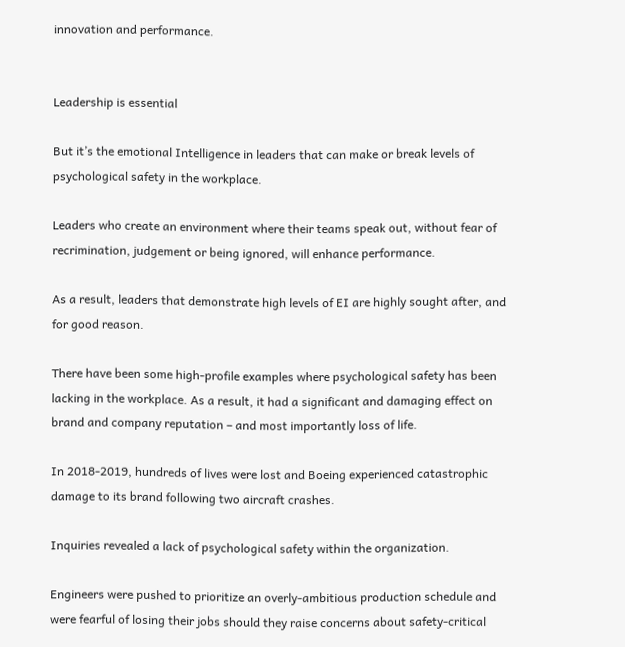innovation and performance.


Leadership is essential

But it’s the emotional Intelligence in leaders that can make or break levels of psychological safety in the workplace.

Leaders who create an environment where their teams speak out, without fear of recrimination, judgement or being ignored, will enhance performance.

As a result, leaders that demonstrate high levels of EI are highly sought after, and for good reason.

There have been some high-profile examples where psychological safety has been lacking in the workplace. As a result, it had a significant and damaging effect on brand and company reputation – and most importantly loss of life.

In 2018-2019, hundreds of lives were lost and Boeing experienced catastrophic damage to its brand following two aircraft crashes.

Inquiries revealed a lack of psychological safety within the organization.

Engineers were pushed to prioritize an overly-ambitious production schedule and were fearful of losing their jobs should they raise concerns about safety-critical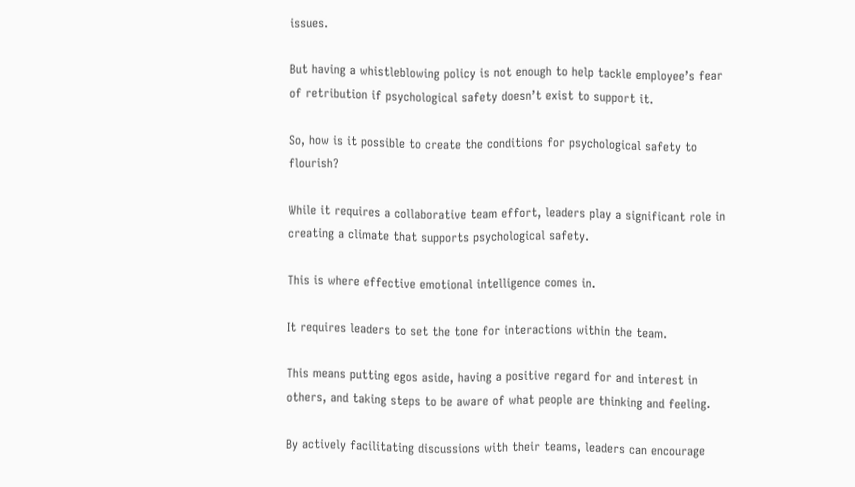issues.

But having a whistleblowing policy is not enough to help tackle employee’s fear of retribution if psychological safety doesn’t exist to support it.

So, how is it possible to create the conditions for psychological safety to flourish?

While it requires a collaborative team effort, leaders play a significant role in creating a climate that supports psychological safety.

This is where effective emotional intelligence comes in.

It requires leaders to set the tone for interactions within the team.

This means putting egos aside, having a positive regard for and interest in others, and taking steps to be aware of what people are thinking and feeling.

By actively facilitating discussions with their teams, leaders can encourage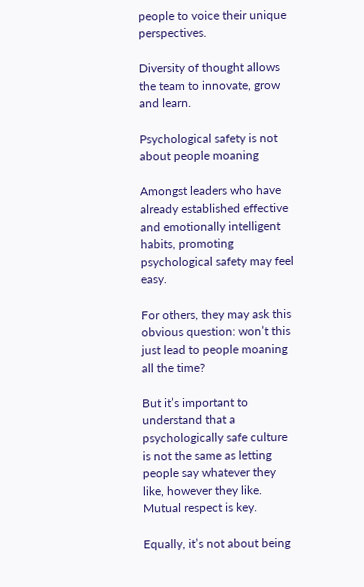people to voice their unique perspectives.

Diversity of thought allows the team to innovate, grow and learn.

Psychological safety is not about people moaning

Amongst leaders who have already established effective and emotionally intelligent habits, promoting psychological safety may feel easy.

For others, they may ask this obvious question: won’t this just lead to people moaning all the time?

But it’s important to understand that a psychologically safe culture is not the same as letting people say whatever they like, however they like. Mutual respect is key.

Equally, it’s not about being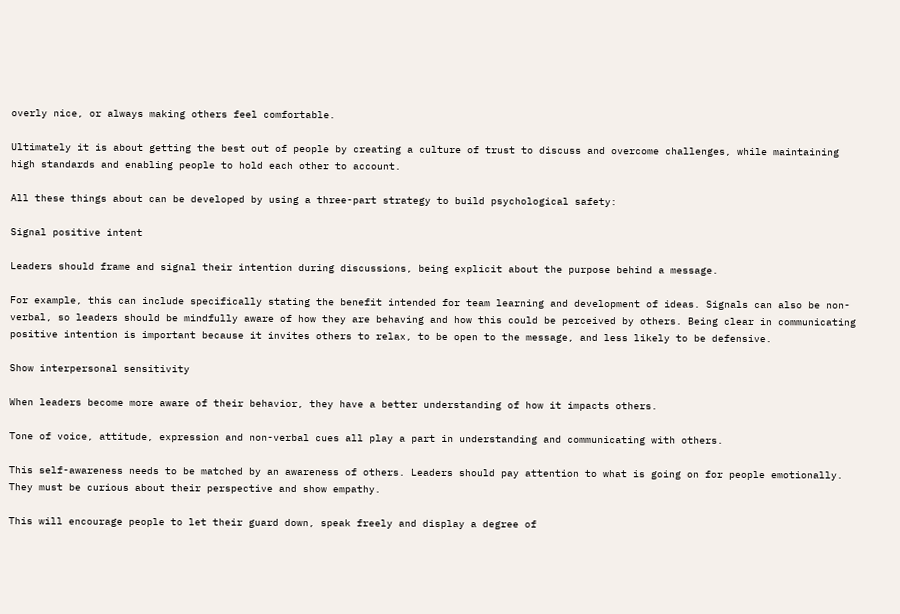overly nice, or always making others feel comfortable.

Ultimately it is about getting the best out of people by creating a culture of trust to discuss and overcome challenges, while maintaining high standards and enabling people to hold each other to account.

All these things about can be developed by using a three-part strategy to build psychological safety:

Signal positive intent

Leaders should frame and signal their intention during discussions, being explicit about the purpose behind a message.

For example, this can include specifically stating the benefit intended for team learning and development of ideas. Signals can also be non-verbal, so leaders should be mindfully aware of how they are behaving and how this could be perceived by others. Being clear in communicating positive intention is important because it invites others to relax, to be open to the message, and less likely to be defensive.

Show interpersonal sensitivity

When leaders become more aware of their behavior, they have a better understanding of how it impacts others.

Tone of voice, attitude, expression and non-verbal cues all play a part in understanding and communicating with others.

This self-awareness needs to be matched by an awareness of others. Leaders should pay attention to what is going on for people emotionally. They must be curious about their perspective and show empathy.

This will encourage people to let their guard down, speak freely and display a degree of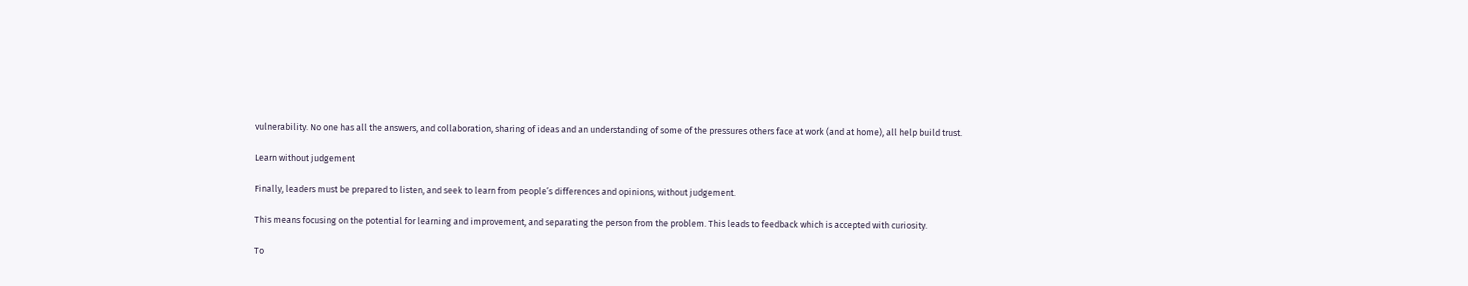vulnerability. No one has all the answers, and collaboration, sharing of ideas and an understanding of some of the pressures others face at work (and at home), all help build trust.

Learn without judgement

Finally, leaders must be prepared to listen, and seek to learn from people’s differences and opinions, without judgement.

This means focusing on the potential for learning and improvement, and separating the person from the problem. This leads to feedback which is accepted with curiosity.

To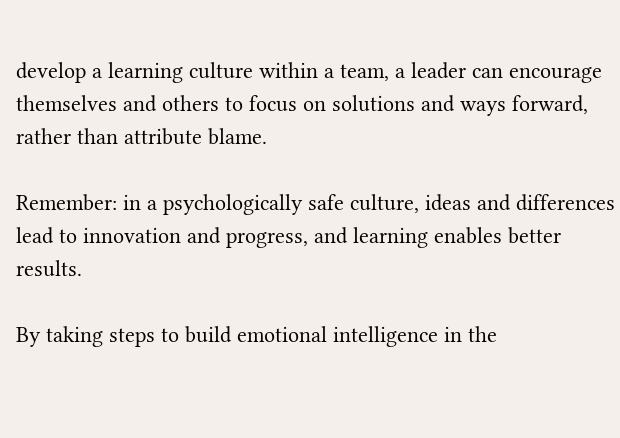develop a learning culture within a team, a leader can encourage themselves and others to focus on solutions and ways forward, rather than attribute blame.

Remember: in a psychologically safe culture, ideas and differences lead to innovation and progress, and learning enables better results.

By taking steps to build emotional intelligence in the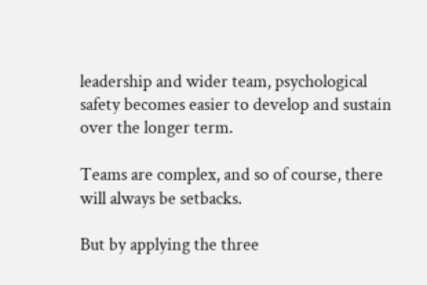leadership and wider team, psychological safety becomes easier to develop and sustain over the longer term.

Teams are complex, and so of course, there will always be setbacks.

But by applying the three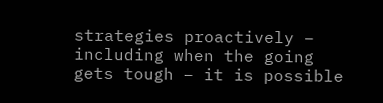strategies proactively – including when the going gets tough – it is possible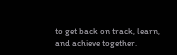to get back on track, learn, and achieve together.